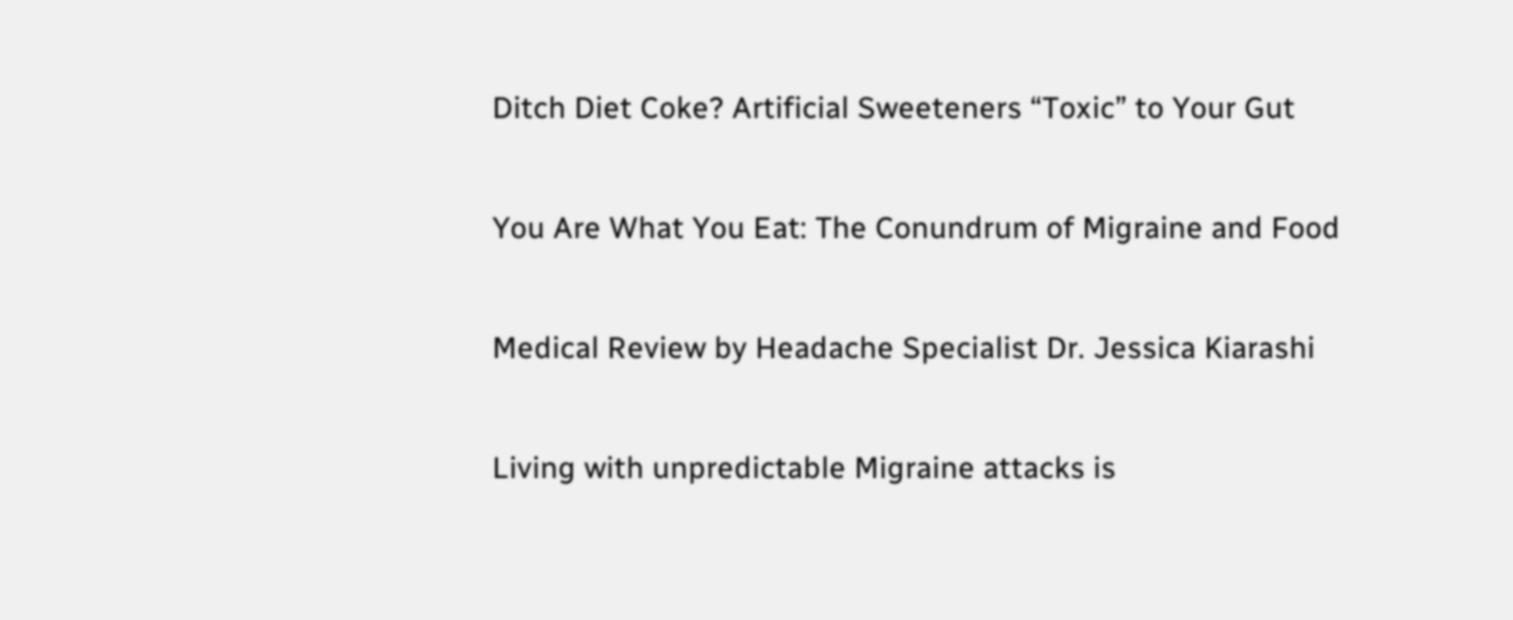Ditch Diet Coke? Artificial Sweeteners “Toxic” to Your Gut

You Are What You Eat: The Conundrum of Migraine and Food

Medical Review by Headache Specialist Dr. Jessica Kiarashi

Living with unpredictable Migraine attacks is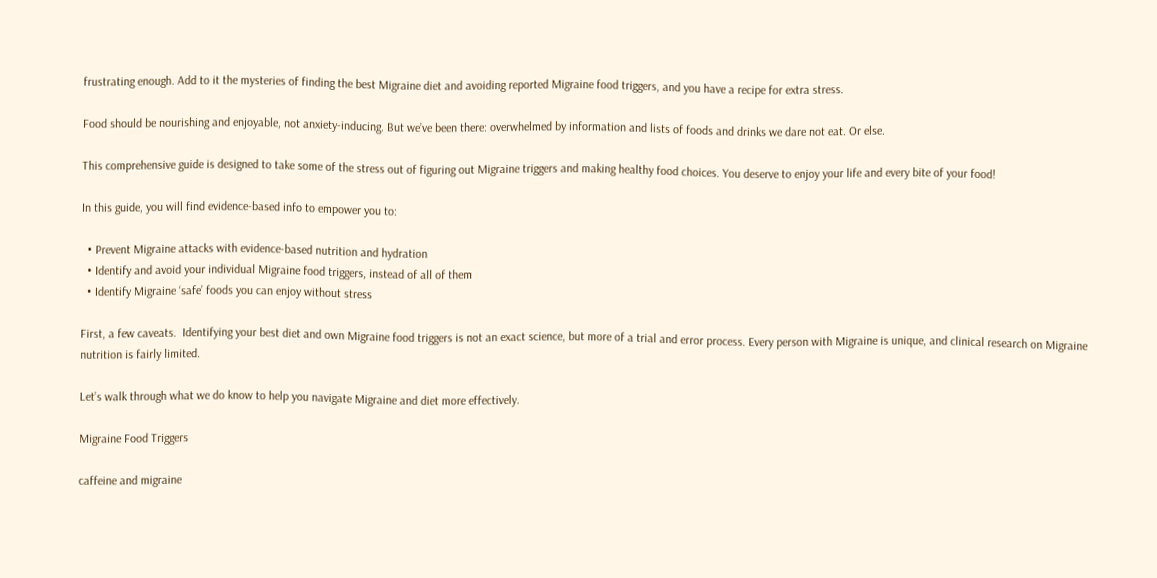frustrating enough. Add to it the mysteries of finding the best Migraine diet and avoiding reported Migraine food triggers, and you have a recipe for extra stress.

Food should be nourishing and enjoyable, not anxiety-inducing. But we’ve been there: overwhelmed by information and lists of foods and drinks we dare not eat. Or else.

This comprehensive guide is designed to take some of the stress out of figuring out Migraine triggers and making healthy food choices. You deserve to enjoy your life and every bite of your food!

In this guide, you will find evidence-based info to empower you to:

  • Prevent Migraine attacks with evidence-based nutrition and hydration
  • Identify and avoid your individual Migraine food triggers, instead of all of them
  • Identify Migraine ‘safe’ foods you can enjoy without stress

First, a few caveats.  Identifying your best diet and own Migraine food triggers is not an exact science, but more of a trial and error process. Every person with Migraine is unique, and clinical research on Migraine nutrition is fairly limited.

Let’s walk through what we do know to help you navigate Migraine and diet more effectively.

Migraine Food Triggers

caffeine and migraine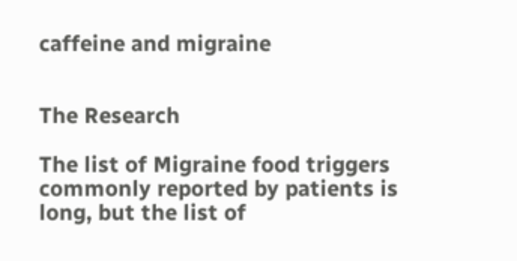caffeine and migraine


The Research

The list of Migraine food triggers commonly reported by patients is long, but the list of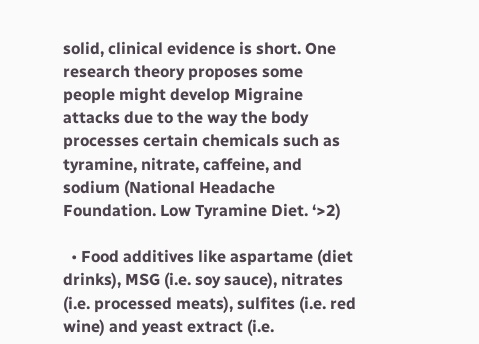solid, clinical evidence is short. One research theory proposes some people might develop Migraine attacks due to the way the body processes certain chemicals such as tyramine, nitrate, caffeine, and sodium (National Headache Foundation. Low Tyramine Diet. ‘>2)

  • Food additives like aspartame (diet drinks), MSG (i.e. soy sauce), nitrates (i.e. processed meats), sulfites (i.e. red wine) and yeast extract (i.e.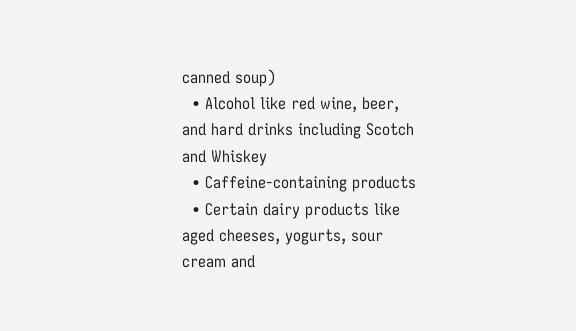canned soup)
  • Alcohol like red wine, beer, and hard drinks including Scotch and Whiskey
  • Caffeine-containing products
  • Certain dairy products like aged cheeses, yogurts, sour cream and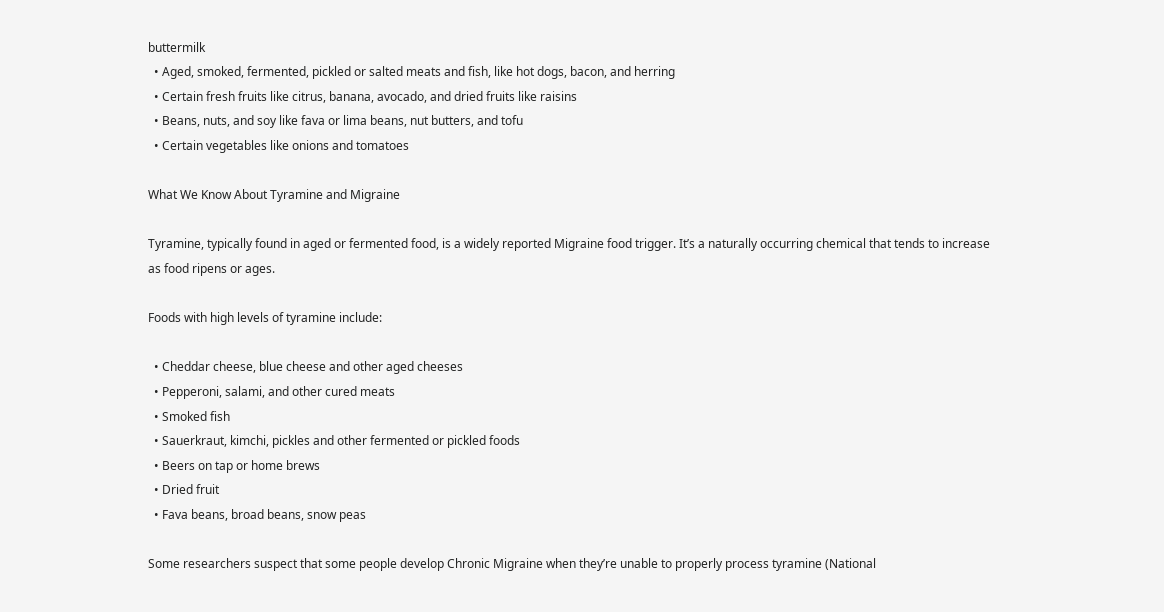buttermilk
  • Aged, smoked, fermented, pickled or salted meats and fish, like hot dogs, bacon, and herring
  • Certain fresh fruits like citrus, banana, avocado, and dried fruits like raisins
  • Beans, nuts, and soy like fava or lima beans, nut butters, and tofu
  • Certain vegetables like onions and tomatoes

What We Know About Tyramine and Migraine

Tyramine, typically found in aged or fermented food, is a widely reported Migraine food trigger. It’s a naturally occurring chemical that tends to increase as food ripens or ages.

Foods with high levels of tyramine include:

  • Cheddar cheese, blue cheese and other aged cheeses
  • Pepperoni, salami, and other cured meats
  • Smoked fish
  • Sauerkraut, kimchi, pickles and other fermented or pickled foods
  • Beers on tap or home brews
  • Dried fruit
  • Fava beans, broad beans, snow peas

Some researchers suspect that some people develop Chronic Migraine when they’re unable to properly process tyramine (National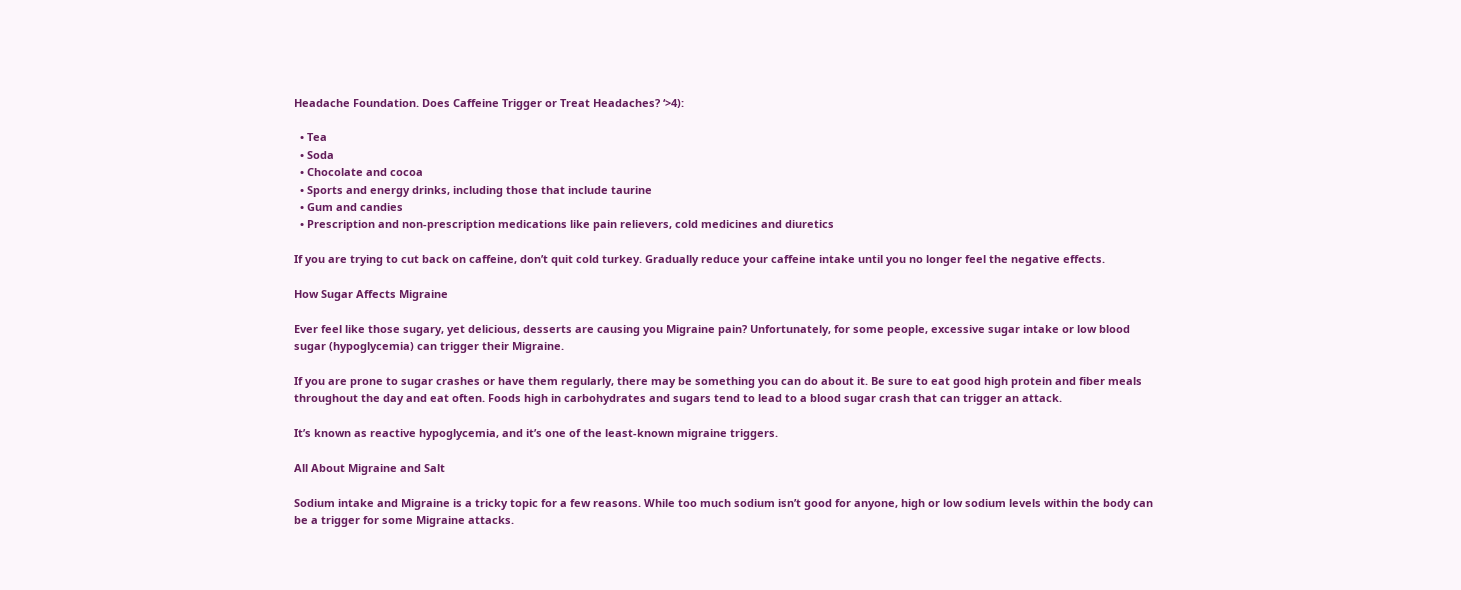Headache Foundation. Does Caffeine Trigger or Treat Headaches? ‘>4):

  • Tea
  • Soda
  • Chocolate and cocoa
  • Sports and energy drinks, including those that include taurine
  • Gum and candies
  • Prescription and non-prescription medications like pain relievers, cold medicines and diuretics

If you are trying to cut back on caffeine, don’t quit cold turkey. Gradually reduce your caffeine intake until you no longer feel the negative effects.

How Sugar Affects Migraine

Ever feel like those sugary, yet delicious, desserts are causing you Migraine pain? Unfortunately, for some people, excessive sugar intake or low blood sugar (hypoglycemia) can trigger their Migraine.

If you are prone to sugar crashes or have them regularly, there may be something you can do about it. Be sure to eat good high protein and fiber meals throughout the day and eat often. Foods high in carbohydrates and sugars tend to lead to a blood sugar crash that can trigger an attack.

It’s known as reactive hypoglycemia, and it’s one of the least-known migraine triggers.

All About Migraine and Salt

Sodium intake and Migraine is a tricky topic for a few reasons. While too much sodium isn’t good for anyone, high or low sodium levels within the body can be a trigger for some Migraine attacks.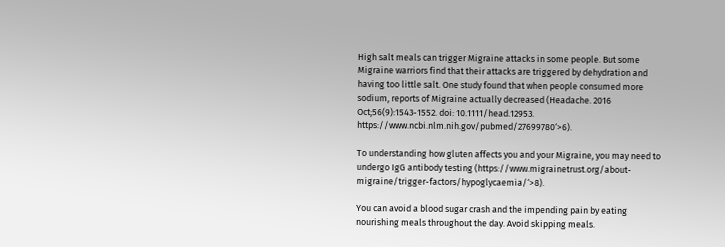High salt meals can trigger Migraine attacks in some people. But some Migraine warriors find that their attacks are triggered by dehydration and having too little salt. One study found that when people consumed more sodium, reports of Migraine actually decreased (Headache. 2016 Oct;56(9):1543-1552. doi: 10.1111/head.12953. https://www.ncbi.nlm.nih.gov/pubmed/27699780‘>6).

To understanding how gluten affects you and your Migraine, you may need to undergo IgG antibody testing (https://www.migrainetrust.org/about-migraine/trigger-factors/hypoglycaemia/‘>8).

You can avoid a blood sugar crash and the impending pain by eating nourishing meals throughout the day. Avoid skipping meals.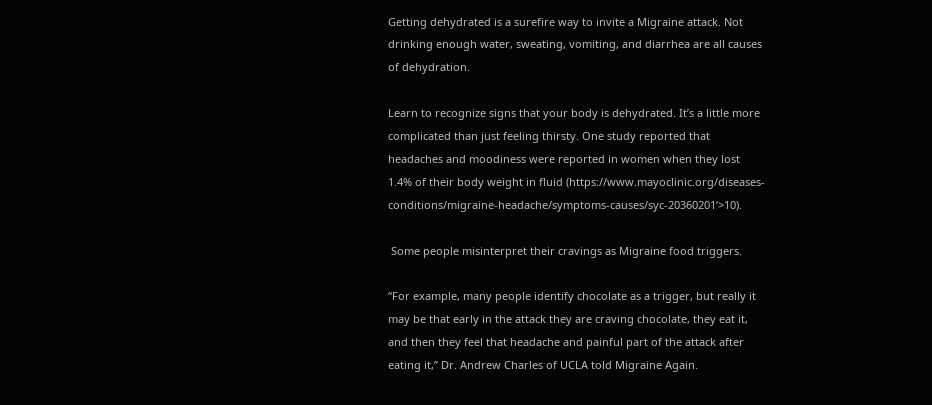Getting dehydrated is a surefire way to invite a Migraine attack. Not drinking enough water, sweating, vomiting, and diarrhea are all causes of dehydration.

Learn to recognize signs that your body is dehydrated. It’s a little more complicated than just feeling thirsty. One study reported that headaches and moodiness were reported in women when they lost 1.4% of their body weight in fluid (https://www.mayoclinic.org/diseases-conditions/migraine-headache/symptoms-causes/syc-20360201‘>10).

 Some people misinterpret their cravings as Migraine food triggers.

“For example, many people identify chocolate as a trigger, but really it may be that early in the attack they are craving chocolate, they eat it, and then they feel that headache and painful part of the attack after eating it,” Dr. Andrew Charles of UCLA told Migraine Again.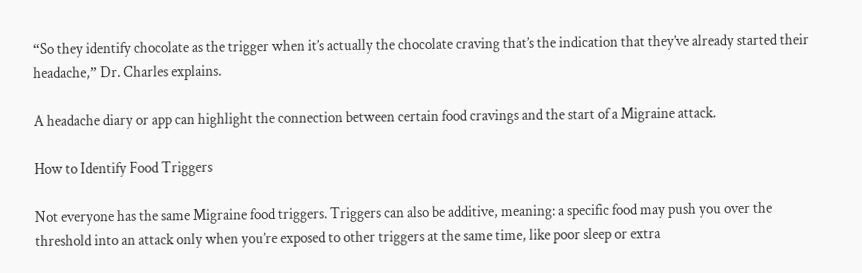“So they identify chocolate as the trigger when it’s actually the chocolate craving that’s the indication that they’ve already started their headache,” Dr. Charles explains.

A headache diary or app can highlight the connection between certain food cravings and the start of a Migraine attack.

How to Identify Food Triggers

Not everyone has the same Migraine food triggers. Triggers can also be additive, meaning: a specific food may push you over the threshold into an attack only when you’re exposed to other triggers at the same time, like poor sleep or extra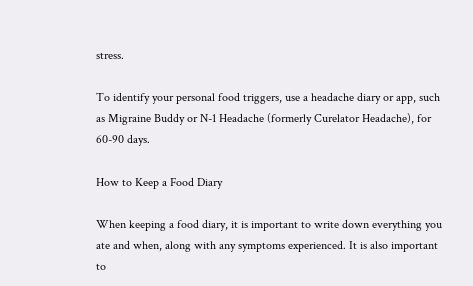stress.

To identify your personal food triggers, use a headache diary or app, such as Migraine Buddy or N-1 Headache (formerly Curelator Headache), for 60-90 days.

How to Keep a Food Diary

When keeping a food diary, it is important to write down everything you ate and when, along with any symptoms experienced. It is also important to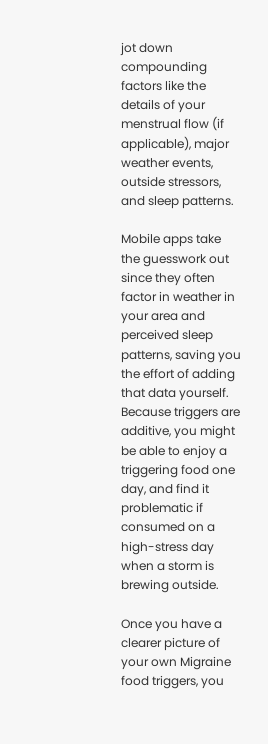jot down compounding factors like the details of your menstrual flow (if applicable), major weather events, outside stressors, and sleep patterns.

Mobile apps take the guesswork out since they often factor in weather in your area and perceived sleep patterns, saving you the effort of adding that data yourself. Because triggers are additive, you might be able to enjoy a triggering food one day, and find it problematic if consumed on a high-stress day when a storm is brewing outside.

Once you have a clearer picture of your own Migraine food triggers, you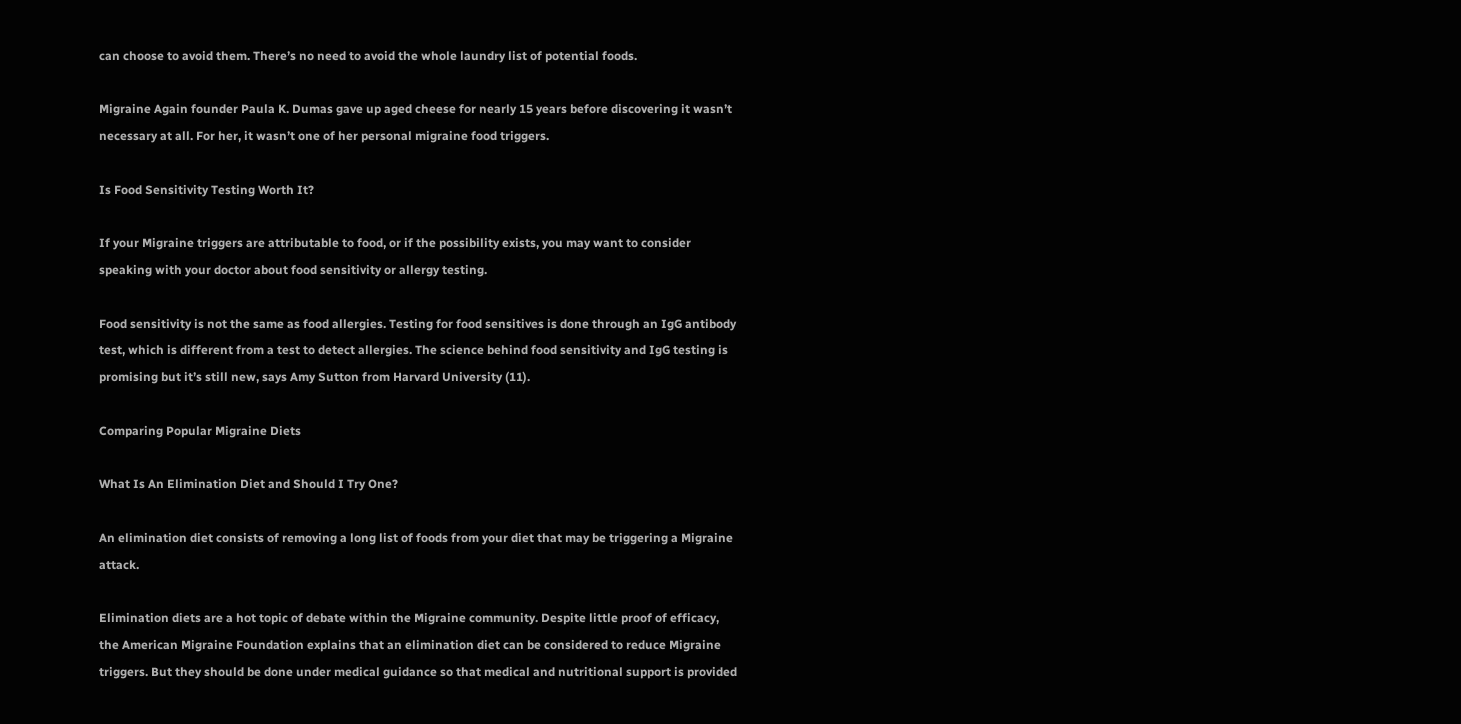can choose to avoid them. There’s no need to avoid the whole laundry list of potential foods.

Migraine Again founder Paula K. Dumas gave up aged cheese for nearly 15 years before discovering it wasn’t necessary at all. For her, it wasn’t one of her personal migraine food triggers.

Is Food Sensitivity Testing Worth It?

If your Migraine triggers are attributable to food, or if the possibility exists, you may want to consider speaking with your doctor about food sensitivity or allergy testing.

Food sensitivity is not the same as food allergies. Testing for food sensitives is done through an IgG antibody test, which is different from a test to detect allergies. The science behind food sensitivity and IgG testing is promising but it’s still new, says Amy Sutton from Harvard University (11).

Comparing Popular Migraine Diets

What Is An Elimination Diet and Should I Try One?

An elimination diet consists of removing a long list of foods from your diet that may be triggering a Migraine attack.

Elimination diets are a hot topic of debate within the Migraine community. Despite little proof of efficacy, the American Migraine Foundation explains that an elimination diet can be considered to reduce Migraine triggers. But they should be done under medical guidance so that medical and nutritional support is provided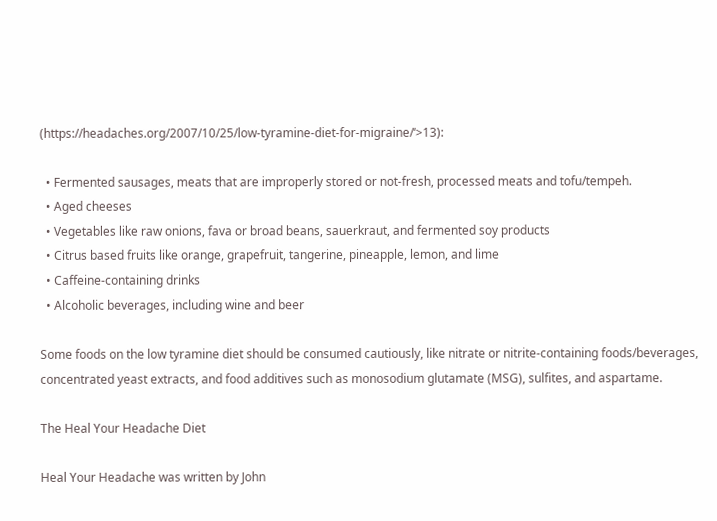(https://headaches.org/2007/10/25/low-tyramine-diet-for-migraine/‘>13):

  • Fermented sausages, meats that are improperly stored or not-fresh, processed meats and tofu/tempeh.
  • Aged cheeses
  • Vegetables like raw onions, fava or broad beans, sauerkraut, and fermented soy products
  • Citrus based fruits like orange, grapefruit, tangerine, pineapple, lemon, and lime
  • Caffeine-containing drinks
  • Alcoholic beverages, including wine and beer

Some foods on the low tyramine diet should be consumed cautiously, like nitrate or nitrite-containing foods/beverages, concentrated yeast extracts, and food additives such as monosodium glutamate (MSG), sulfites, and aspartame.

The Heal Your Headache Diet

Heal Your Headache was written by John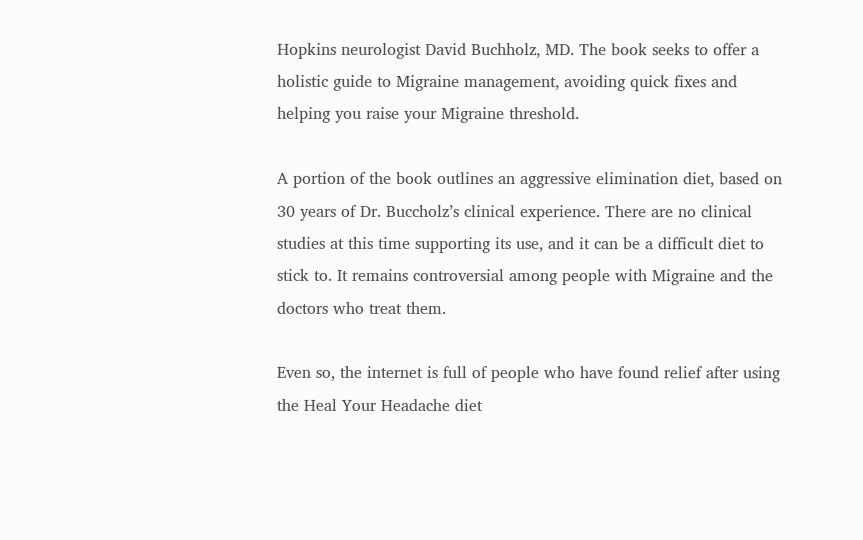Hopkins neurologist David Buchholz, MD. The book seeks to offer a holistic guide to Migraine management, avoiding quick fixes and helping you raise your Migraine threshold.

A portion of the book outlines an aggressive elimination diet, based on 30 years of Dr. Buccholz’s clinical experience. There are no clinical studies at this time supporting its use, and it can be a difficult diet to stick to. It remains controversial among people with Migraine and the doctors who treat them.

Even so, the internet is full of people who have found relief after using the Heal Your Headache diet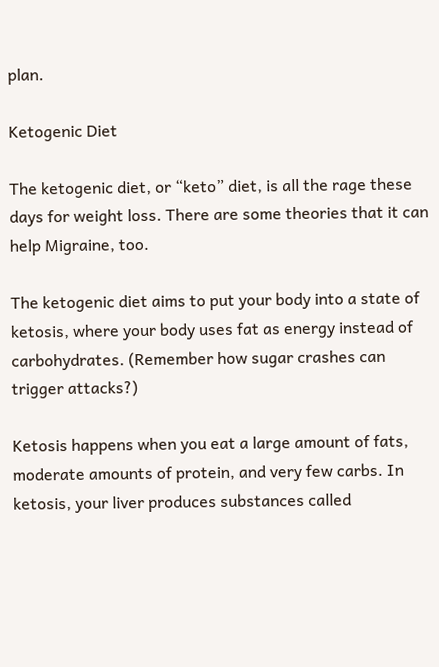plan.

Ketogenic Diet

The ketogenic diet, or “keto” diet, is all the rage these days for weight loss. There are some theories that it can help Migraine, too.

The ketogenic diet aims to put your body into a state of ketosis, where your body uses fat as energy instead of carbohydrates. (Remember how sugar crashes can trigger attacks?)

Ketosis happens when you eat a large amount of fats, moderate amounts of protein, and very few carbs. In ketosis, your liver produces substances called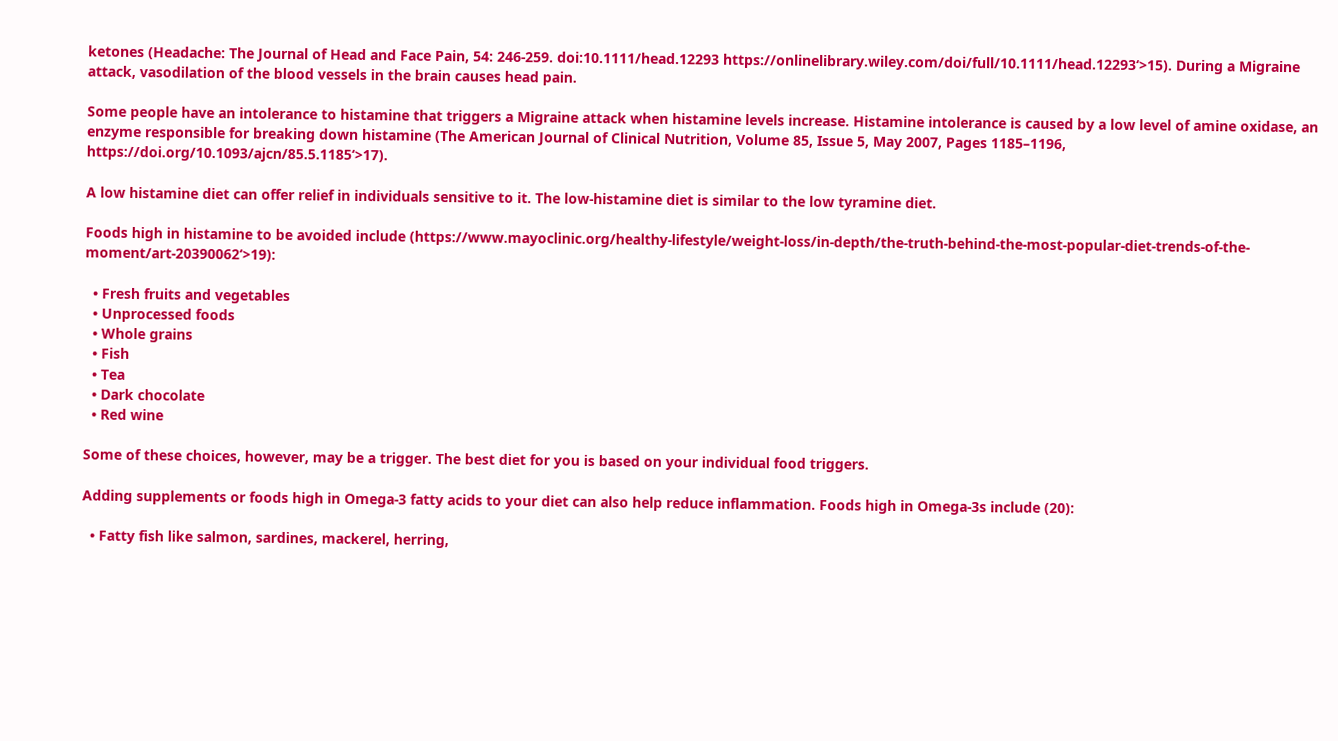ketones (Headache: The Journal of Head and Face Pain, 54: 246-259. doi:10.1111/head.12293 https://onlinelibrary.wiley.com/doi/full/10.1111/head.12293‘>15). During a Migraine attack, vasodilation of the blood vessels in the brain causes head pain.

Some people have an intolerance to histamine that triggers a Migraine attack when histamine levels increase. Histamine intolerance is caused by a low level of amine oxidase, an enzyme responsible for breaking down histamine (The American Journal of Clinical Nutrition, Volume 85, Issue 5, May 2007, Pages 1185–1196, https://doi.org/10.1093/ajcn/85.5.1185‘>17).

A low histamine diet can offer relief in individuals sensitive to it. The low-histamine diet is similar to the low tyramine diet.

Foods high in histamine to be avoided include (https://www.mayoclinic.org/healthy-lifestyle/weight-loss/in-depth/the-truth-behind-the-most-popular-diet-trends-of-the-moment/art-20390062‘>19):

  • Fresh fruits and vegetables
  • Unprocessed foods
  • Whole grains
  • Fish
  • Tea
  • Dark chocolate
  • Red wine

Some of these choices, however, may be a trigger. The best diet for you is based on your individual food triggers.

Adding supplements or foods high in Omega-3 fatty acids to your diet can also help reduce inflammation. Foods high in Omega-3s include (20):

  • Fatty fish like salmon, sardines, mackerel, herring,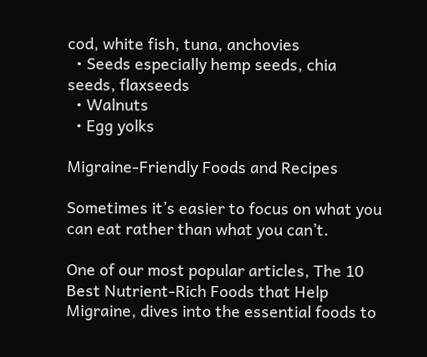cod, white fish, tuna, anchovies
  • Seeds especially hemp seeds, chia seeds, flaxseeds
  • Walnuts
  • Egg yolks

Migraine-Friendly Foods and Recipes

Sometimes it’s easier to focus on what you can eat rather than what you can’t.

One of our most popular articles, The 10 Best Nutrient-Rich Foods that Help Migraine, dives into the essential foods to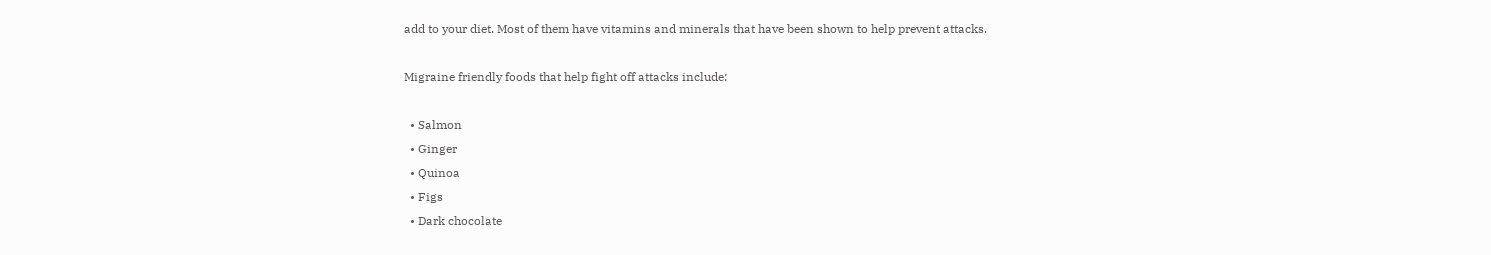add to your diet. Most of them have vitamins and minerals that have been shown to help prevent attacks.

Migraine friendly foods that help fight off attacks include:

  • Salmon
  • Ginger
  • Quinoa
  • Figs
  • Dark chocolate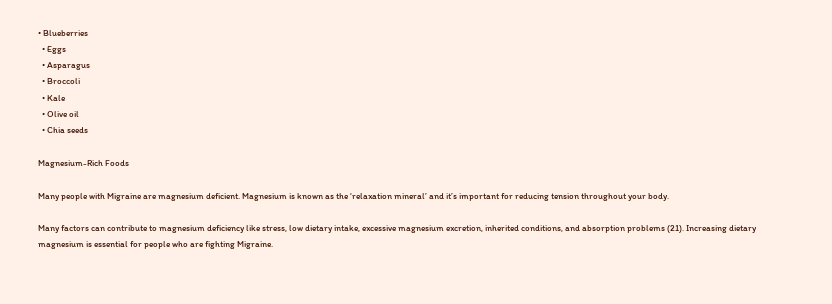• Blueberries
  • Eggs
  • Asparagus
  • Broccoli
  • Kale
  • Olive oil
  • Chia seeds

Magnesium-Rich Foods

Many people with Migraine are magnesium deficient. Magnesium is known as the ‘relaxation mineral’ and it’s important for reducing tension throughout your body.

Many factors can contribute to magnesium deficiency like stress, low dietary intake, excessive magnesium excretion, inherited conditions, and absorption problems (21). Increasing dietary magnesium is essential for people who are fighting Migraine.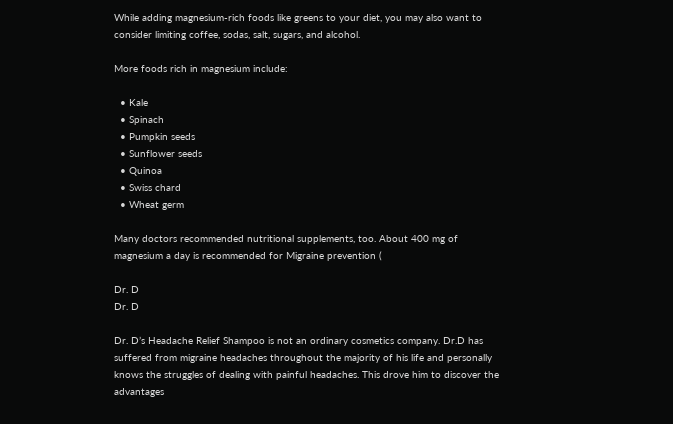While adding magnesium-rich foods like greens to your diet, you may also want to consider limiting coffee, sodas, salt, sugars, and alcohol.

More foods rich in magnesium include:

  • Kale
  • Spinach
  • Pumpkin seeds
  • Sunflower seeds
  • Quinoa
  • Swiss chard
  • Wheat germ

Many doctors recommended nutritional supplements, too. About 400 mg of magnesium a day is recommended for Migraine prevention (

Dr. D
Dr. D

Dr. D’s Headache Relief Shampoo is not an ordinary cosmetics company. Dr.D has suffered from migraine headaches throughout the majority of his life and personally knows the struggles of dealing with painful headaches. This drove him to discover the advantages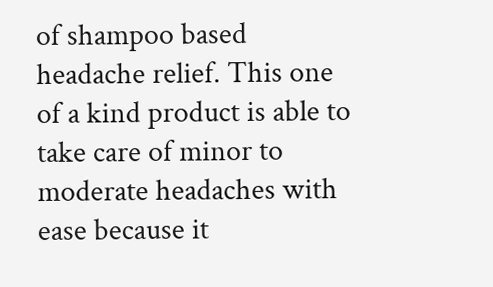of shampoo based headache relief. This one of a kind product is able to take care of minor to moderate headaches with ease because it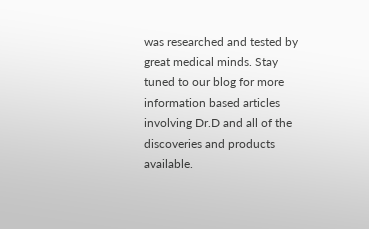was researched and tested by great medical minds. Stay tuned to our blog for more information based articles involving Dr.D and all of the discoveries and products available.